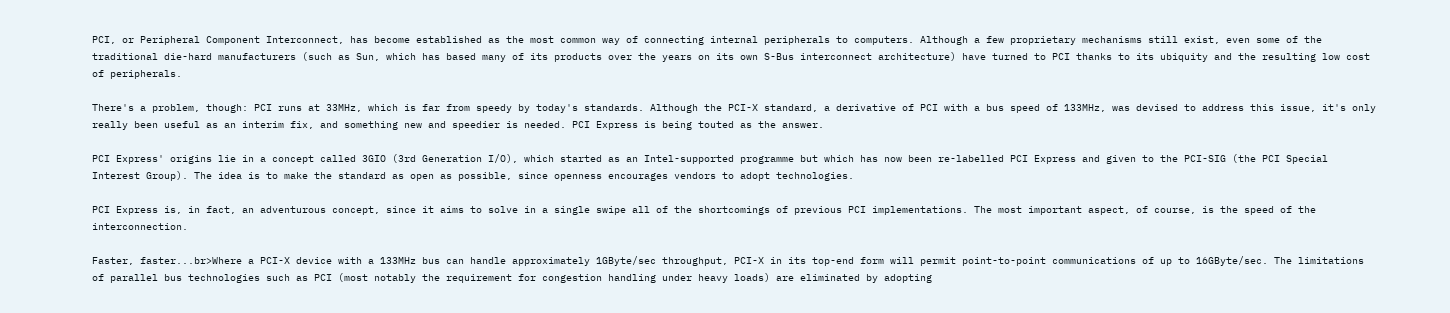PCI, or Peripheral Component Interconnect, has become established as the most common way of connecting internal peripherals to computers. Although a few proprietary mechanisms still exist, even some of the traditional die-hard manufacturers (such as Sun, which has based many of its products over the years on its own S-Bus interconnect architecture) have turned to PCI thanks to its ubiquity and the resulting low cost of peripherals.

There's a problem, though: PCI runs at 33MHz, which is far from speedy by today's standards. Although the PCI-X standard, a derivative of PCI with a bus speed of 133MHz, was devised to address this issue, it's only really been useful as an interim fix, and something new and speedier is needed. PCI Express is being touted as the answer.

PCI Express' origins lie in a concept called 3GIO (3rd Generation I/O), which started as an Intel-supported programme but which has now been re-labelled PCI Express and given to the PCI-SIG (the PCI Special Interest Group). The idea is to make the standard as open as possible, since openness encourages vendors to adopt technologies.

PCI Express is, in fact, an adventurous concept, since it aims to solve in a single swipe all of the shortcomings of previous PCI implementations. The most important aspect, of course, is the speed of the interconnection.

Faster, faster...br>Where a PCI-X device with a 133MHz bus can handle approximately 1GByte/sec throughput, PCI-X in its top-end form will permit point-to-point communications of up to 16GByte/sec. The limitations of parallel bus technologies such as PCI (most notably the requirement for congestion handling under heavy loads) are eliminated by adopting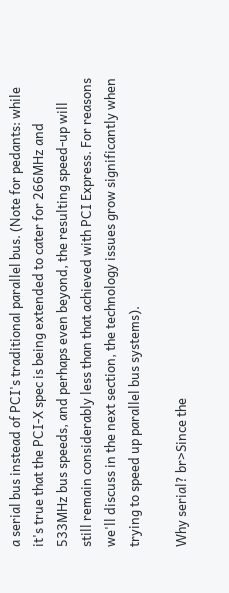a serial bus instead of PCI's traditional parallel bus. (Note for pedants: while it's true that the PCI-X spec is being extended to cater for 266MHz and 533MHz bus speeds, and perhaps even beyond, the resulting speed-up will still remain considerably less than that achieved with PCI Express. For reasons we'll discuss in the next section, the technology issues grow significantly when trying to speed up parallel bus systems).

Why serial? br>Since the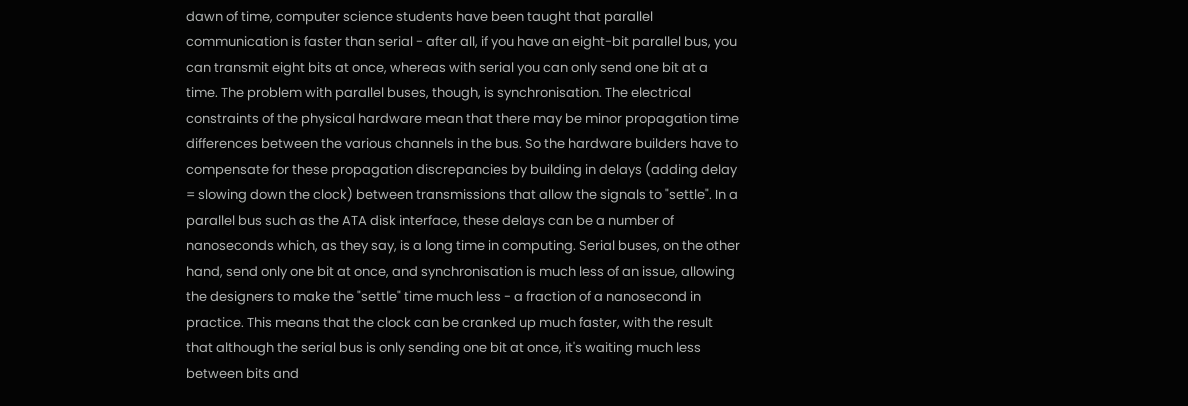dawn of time, computer science students have been taught that parallel communication is faster than serial - after all, if you have an eight-bit parallel bus, you can transmit eight bits at once, whereas with serial you can only send one bit at a time. The problem with parallel buses, though, is synchronisation. The electrical constraints of the physical hardware mean that there may be minor propagation time differences between the various channels in the bus. So the hardware builders have to compensate for these propagation discrepancies by building in delays (adding delay = slowing down the clock) between transmissions that allow the signals to "settle". In a parallel bus such as the ATA disk interface, these delays can be a number of nanoseconds which, as they say, is a long time in computing. Serial buses, on the other hand, send only one bit at once, and synchronisation is much less of an issue, allowing the designers to make the "settle" time much less - a fraction of a nanosecond in practice. This means that the clock can be cranked up much faster, with the result that although the serial bus is only sending one bit at once, it's waiting much less between bits and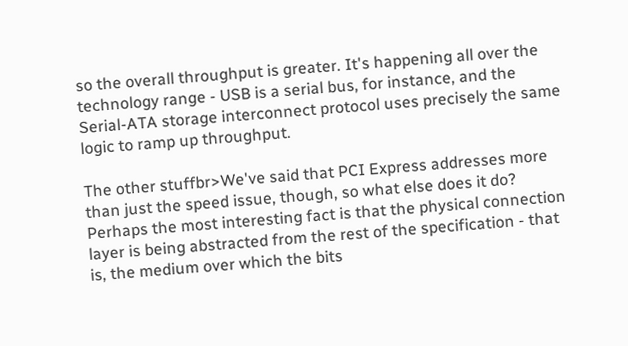so the overall throughput is greater. It's happening all over the technology range - USB is a serial bus, for instance, and the Serial-ATA storage interconnect protocol uses precisely the same logic to ramp up throughput.

The other stuffbr>We've said that PCI Express addresses more than just the speed issue, though, so what else does it do? Perhaps the most interesting fact is that the physical connection layer is being abstracted from the rest of the specification - that is, the medium over which the bits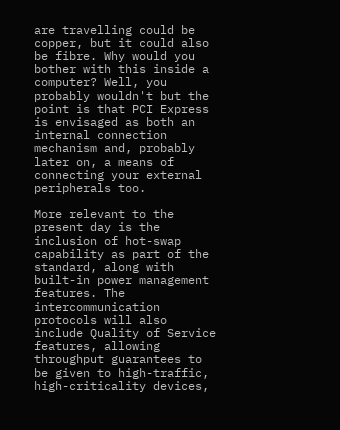are travelling could be copper, but it could also be fibre. Why would you bother with this inside a computer? Well, you probably wouldn't but the point is that PCI Express is envisaged as both an internal connection mechanism and, probably later on, a means of connecting your external peripherals too.

More relevant to the present day is the inclusion of hot-swap capability as part of the standard, along with built-in power management features. The intercommunication protocols will also include Quality of Service features, allowing throughput guarantees to be given to high-traffic, high-criticality devices,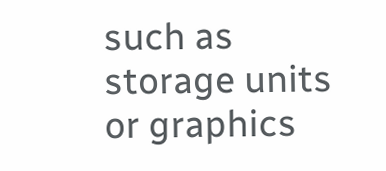such as storage units or graphics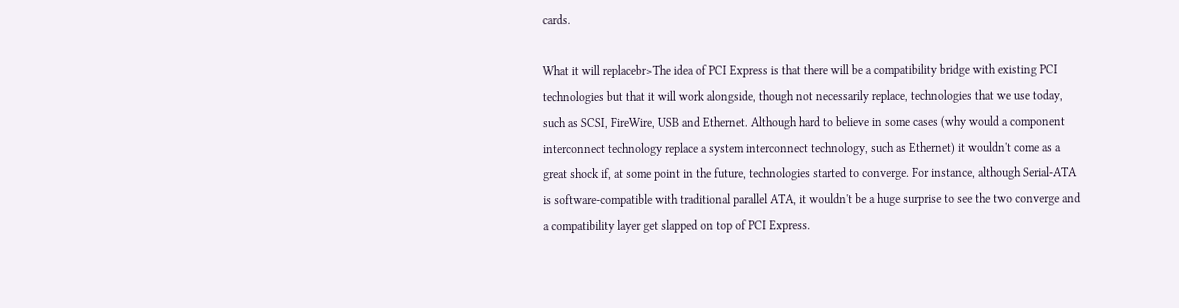cards.

What it will replacebr>The idea of PCI Express is that there will be a compatibility bridge with existing PCI technologies but that it will work alongside, though not necessarily replace, technologies that we use today, such as SCSI, FireWire, USB and Ethernet. Although hard to believe in some cases (why would a component interconnect technology replace a system interconnect technology, such as Ethernet) it wouldn't come as a great shock if, at some point in the future, technologies started to converge. For instance, although Serial-ATA is software-compatible with traditional parallel ATA, it wouldn't be a huge surprise to see the two converge and a compatibility layer get slapped on top of PCI Express.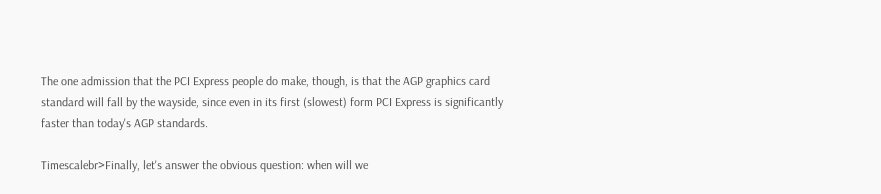The one admission that the PCI Express people do make, though, is that the AGP graphics card standard will fall by the wayside, since even in its first (slowest) form PCI Express is significantly faster than today's AGP standards.

Timescalebr>Finally, let's answer the obvious question: when will we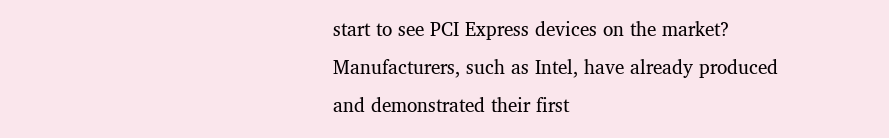start to see PCI Express devices on the market? Manufacturers, such as Intel, have already produced and demonstrated their first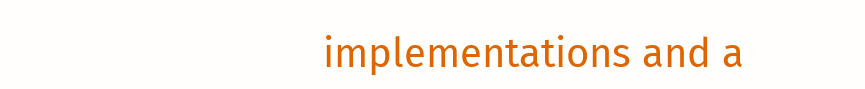implementations and a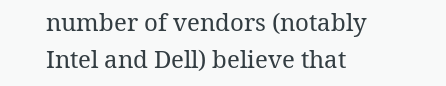number of vendors (notably Intel and Dell) believe that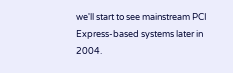we'll start to see mainstream PCI Express-based systems later in 2004.